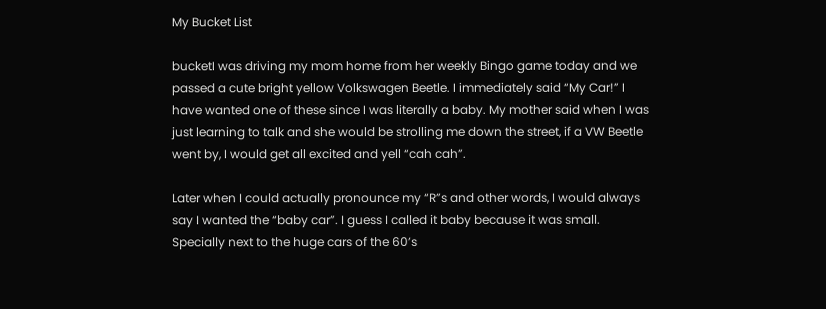My Bucket List

bucketI was driving my mom home from her weekly Bingo game today and we passed a cute bright yellow Volkswagen Beetle. I immediately said “My Car!” I have wanted one of these since I was literally a baby. My mother said when I was just learning to talk and she would be strolling me down the street, if a VW Beetle went by, I would get all excited and yell “cah cah”.

Later when I could actually pronounce my “R”s and other words, I would always say I wanted the “baby car”. I guess I called it baby because it was small. Specially next to the huge cars of the 60’s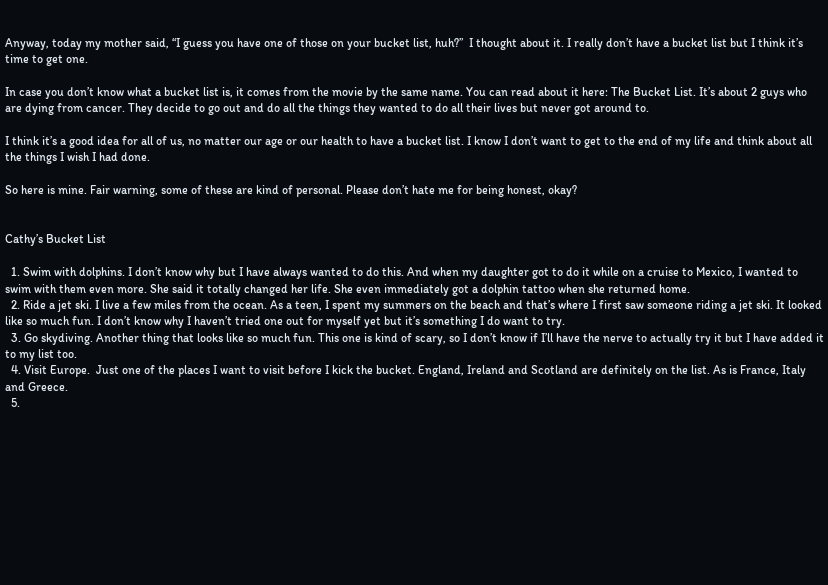Anyway, today my mother said, “I guess you have one of those on your bucket list, huh?”  I thought about it. I really don’t have a bucket list but I think it’s time to get one.

In case you don’t know what a bucket list is, it comes from the movie by the same name. You can read about it here: The Bucket List. It’s about 2 guys who are dying from cancer. They decide to go out and do all the things they wanted to do all their lives but never got around to.

I think it’s a good idea for all of us, no matter our age or our health to have a bucket list. I know I don’t want to get to the end of my life and think about all the things I wish I had done.

So here is mine. Fair warning, some of these are kind of personal. Please don’t hate me for being honest, okay?


Cathy’s Bucket List

  1. Swim with dolphins. I don’t know why but I have always wanted to do this. And when my daughter got to do it while on a cruise to Mexico, I wanted to swim with them even more. She said it totally changed her life. She even immediately got a dolphin tattoo when she returned home.
  2. Ride a jet ski. I live a few miles from the ocean. As a teen, I spent my summers on the beach and that’s where I first saw someone riding a jet ski. It looked like so much fun. I don’t know why I haven’t tried one out for myself yet but it’s something I do want to try.
  3. Go skydiving. Another thing that looks like so much fun. This one is kind of scary, so I don’t know if I’ll have the nerve to actually try it but I have added it to my list too.
  4. Visit Europe.  Just one of the places I want to visit before I kick the bucket. England, Ireland and Scotland are definitely on the list. As is France, Italy and Greece.
  5.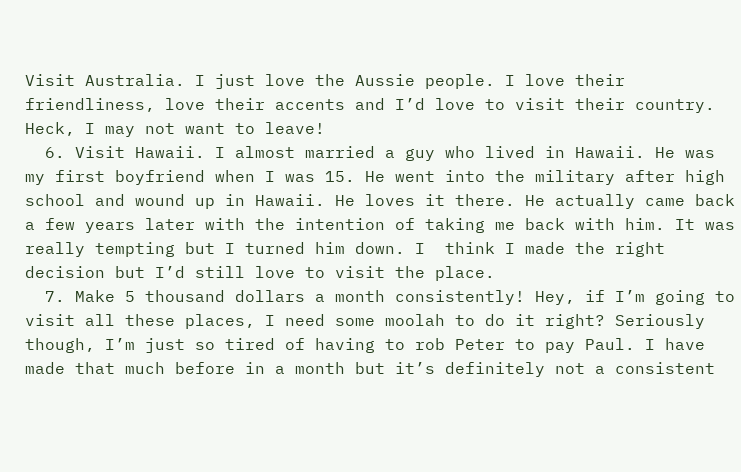Visit Australia. I just love the Aussie people. I love their friendliness, love their accents and I’d love to visit their country. Heck, I may not want to leave!
  6. Visit Hawaii. I almost married a guy who lived in Hawaii. He was my first boyfriend when I was 15. He went into the military after high school and wound up in Hawaii. He loves it there. He actually came back a few years later with the intention of taking me back with him. It was really tempting but I turned him down. I  think I made the right decision but I’d still love to visit the place.
  7. Make 5 thousand dollars a month consistently! Hey, if I’m going to visit all these places, I need some moolah to do it right? Seriously though, I’m just so tired of having to rob Peter to pay Paul. I have made that much before in a month but it’s definitely not a consistent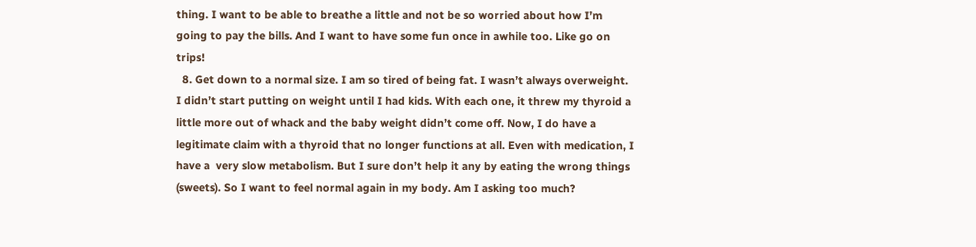thing. I want to be able to breathe a little and not be so worried about how I’m going to pay the bills. And I want to have some fun once in awhile too. Like go on trips!
  8. Get down to a normal size. I am so tired of being fat. I wasn’t always overweight. I didn’t start putting on weight until I had kids. With each one, it threw my thyroid a little more out of whack and the baby weight didn’t come off. Now, I do have a legitimate claim with a thyroid that no longer functions at all. Even with medication, I have a  very slow metabolism. But I sure don’t help it any by eating the wrong things (sweets). So I want to feel normal again in my body. Am I asking too much?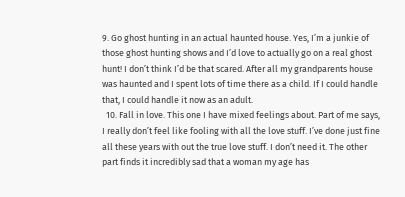9. Go ghost hunting in an actual haunted house. Yes, I’m a junkie of those ghost hunting shows and I’d love to actually go on a real ghost hunt! I don’t think I’d be that scared. After all my grandparents house was haunted and I spent lots of time there as a child. If I could handle that, I could handle it now as an adult.
  10. Fall in love. This one I have mixed feelings about. Part of me says, I really don’t feel like fooling with all the love stuff. I’ve done just fine all these years with out the true love stuff. I don’t need it. The other part finds it incredibly sad that a woman my age has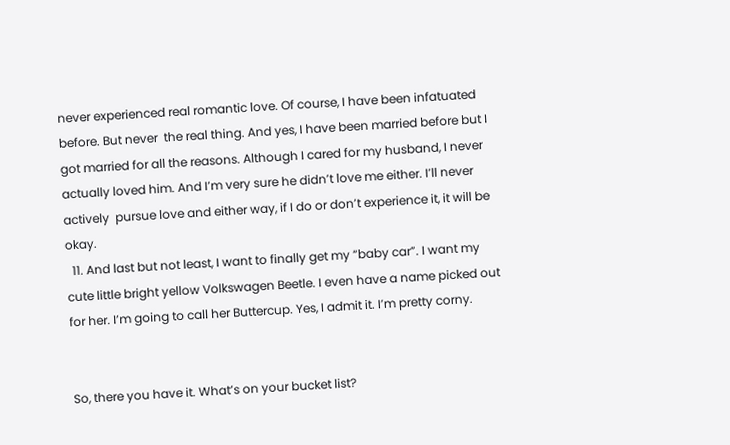never experienced real romantic love. Of course, I have been infatuated before. But never  the real thing. And yes, I have been married before but I got married for all the reasons. Although I cared for my husband, I never actually loved him. And I’m very sure he didn’t love me either. I’ll never actively  pursue love and either way, if I do or don’t experience it, it will be okay.
  11. And last but not least, I want to finally get my “baby car”. I want my cute little bright yellow Volkswagen Beetle. I even have a name picked out for her. I’m going to call her Buttercup. Yes, I admit it. I’m pretty corny.


So, there you have it. What’s on your bucket list?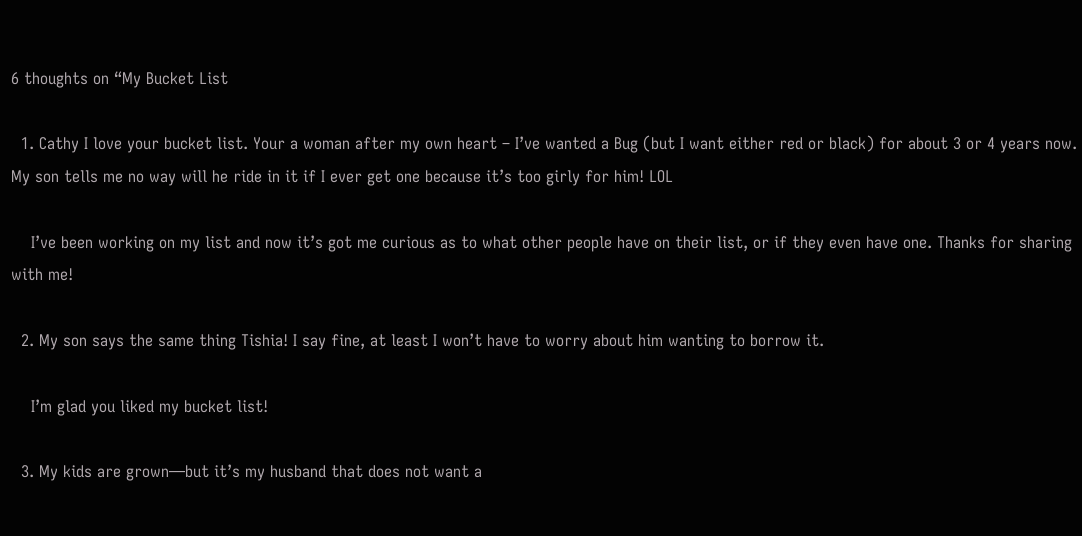6 thoughts on “My Bucket List

  1. Cathy I love your bucket list. Your a woman after my own heart – I’ve wanted a Bug (but I want either red or black) for about 3 or 4 years now. My son tells me no way will he ride in it if I ever get one because it’s too girly for him! LOL

    I’ve been working on my list and now it’s got me curious as to what other people have on their list, or if they even have one. Thanks for sharing with me!

  2. My son says the same thing Tishia! I say fine, at least I won’t have to worry about him wanting to borrow it.

    I’m glad you liked my bucket list!

  3. My kids are grown—but it’s my husband that does not want a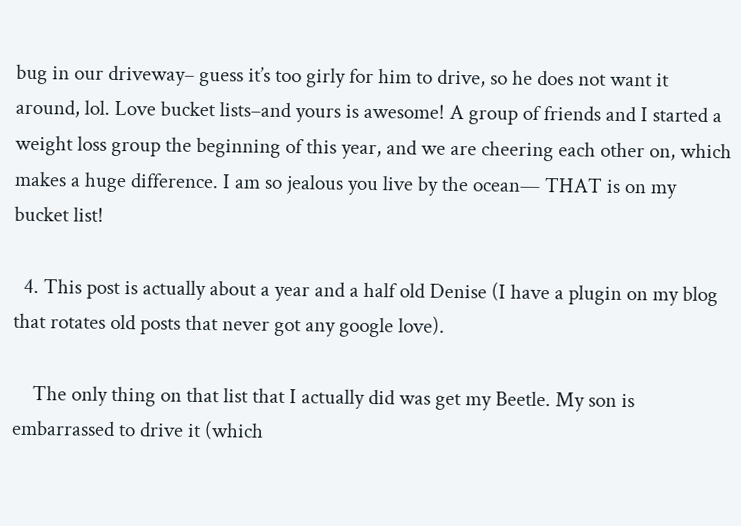bug in our driveway– guess it’s too girly for him to drive, so he does not want it around, lol. Love bucket lists–and yours is awesome! A group of friends and I started a weight loss group the beginning of this year, and we are cheering each other on, which makes a huge difference. I am so jealous you live by the ocean— THAT is on my bucket list!

  4. This post is actually about a year and a half old Denise (I have a plugin on my blog that rotates old posts that never got any google love).

    The only thing on that list that I actually did was get my Beetle. My son is embarrassed to drive it (which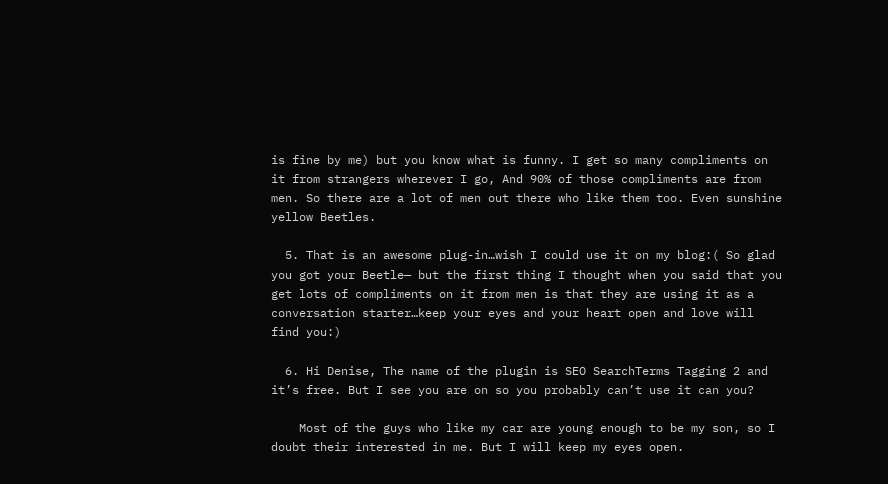is fine by me) but you know what is funny. I get so many compliments on it from strangers wherever I go, And 90% of those compliments are from men. So there are a lot of men out there who like them too. Even sunshine yellow Beetles.

  5. That is an awesome plug-in…wish I could use it on my blog:( So glad you got your Beetle— but the first thing I thought when you said that you get lots of compliments on it from men is that they are using it as a conversation starter…keep your eyes and your heart open and love will find you:)

  6. Hi Denise, The name of the plugin is SEO SearchTerms Tagging 2 and it’s free. But I see you are on so you probably can’t use it can you?

    Most of the guys who like my car are young enough to be my son, so I doubt their interested in me. But I will keep my eyes open.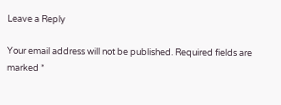Leave a Reply

Your email address will not be published. Required fields are marked *